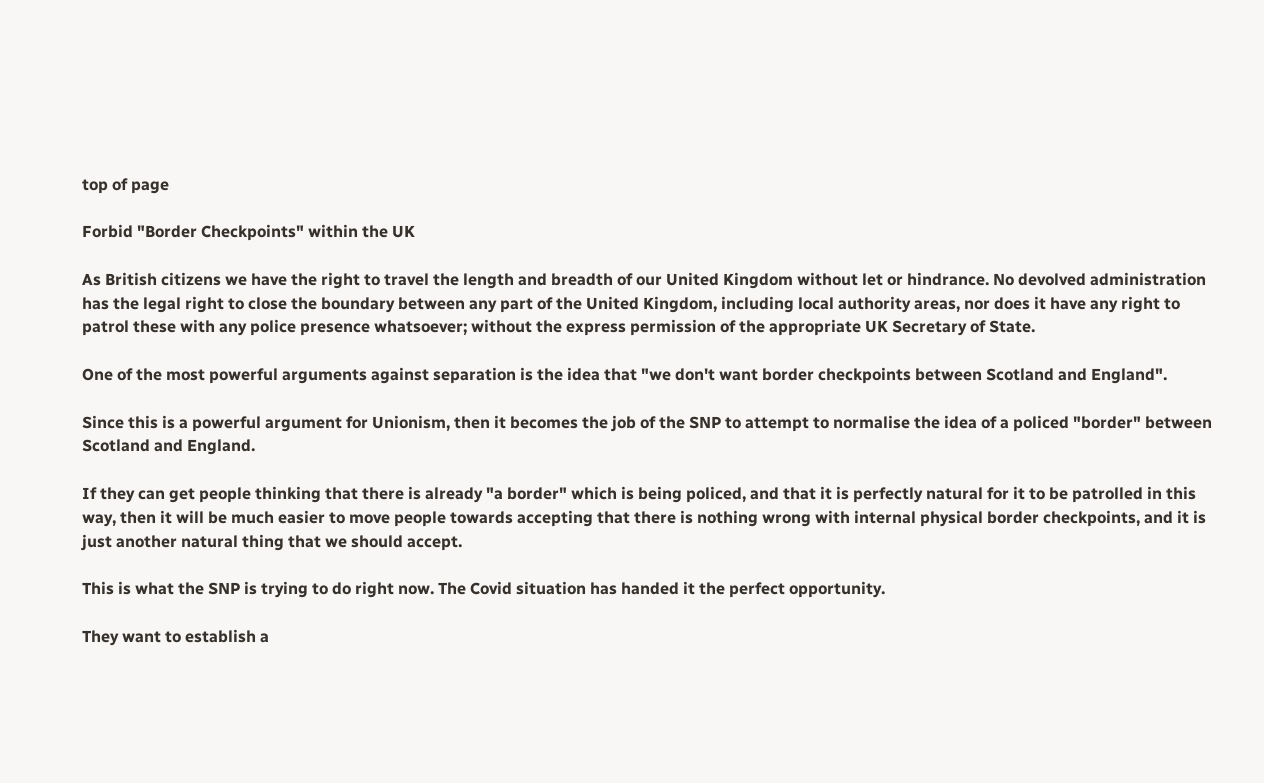top of page

Forbid "Border Checkpoints" within the UK

As British citizens we have the right to travel the length and breadth of our United Kingdom without let or hindrance. No devolved administration has the legal right to close the boundary between any part of the United Kingdom, including local authority areas, nor does it have any right to patrol these with any police presence whatsoever; without the express permission of the appropriate UK Secretary of State.

One of the most powerful arguments against separation is the idea that "we don't want border checkpoints between Scotland and England".

Since this is a powerful argument for Unionism, then it becomes the job of the SNP to attempt to normalise the idea of a policed "border" between Scotland and England.

If they can get people thinking that there is already "a border" which is being policed, and that it is perfectly natural for it to be patrolled in this way, then it will be much easier to move people towards accepting that there is nothing wrong with internal physical border checkpoints, and it is just another natural thing that we should accept.

This is what the SNP is trying to do right now. The Covid situation has handed it the perfect opportunity.

They want to establish a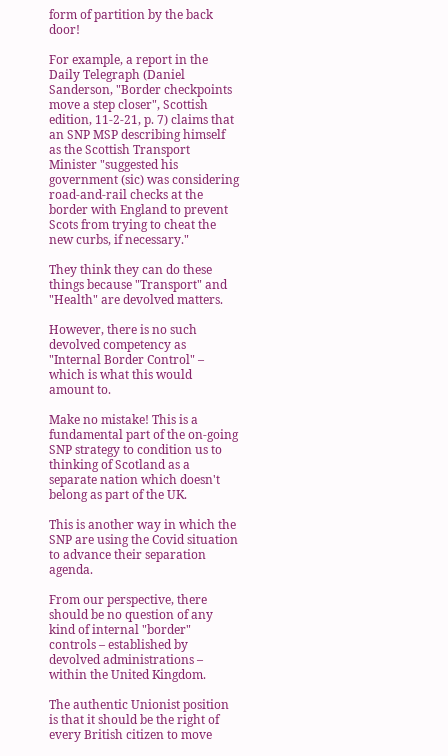form of partition by the back door!

For example, a report in the Daily Telegraph (Daniel Sanderson, "Border checkpoints move a step closer", Scottish edition, 11-2-21, p. 7) claims that an SNP MSP describing himself as the Scottish Transport Minister "suggested his government (sic) was considering road-and-rail checks at the border with England to prevent Scots from trying to cheat the new curbs, if necessary."

They think they can do these things because "Transport" and "Health" are devolved matters.

However, there is no such devolved competency as "Internal Border Control" – which is what this would amount to.

Make no mistake! This is a fundamental part of the on-going SNP strategy to condition us to thinking of Scotland as a separate nation which doesn't belong as part of the UK.

This is another way in which the SNP are using the Covid situation to advance their separation agenda.

From our perspective, there should be no question of any kind of internal "border" controls – established by devolved administrations – within the United Kingdom.

The authentic Unionist position is that it should be the right of every British citizen to move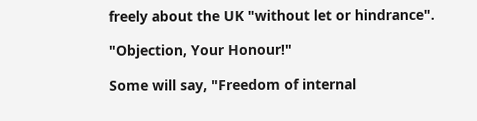freely about the UK "without let or hindrance".

"Objection, Your Honour!"

Some will say, "Freedom of internal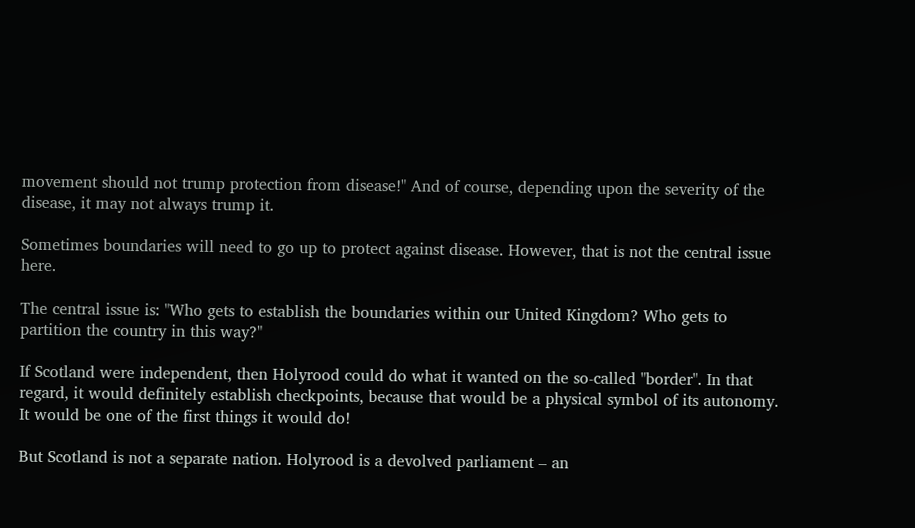movement should not trump protection from disease!" And of course, depending upon the severity of the disease, it may not always trump it.

Sometimes boundaries will need to go up to protect against disease. However, that is not the central issue here.

The central issue is: "Who gets to establish the boundaries within our United Kingdom? Who gets to partition the country in this way?"

If Scotland were independent, then Holyrood could do what it wanted on the so-called "border". In that regard, it would definitely establish checkpoints, because that would be a physical symbol of its autonomy. It would be one of the first things it would do!

But Scotland is not a separate nation. Holyrood is a devolved parliament – an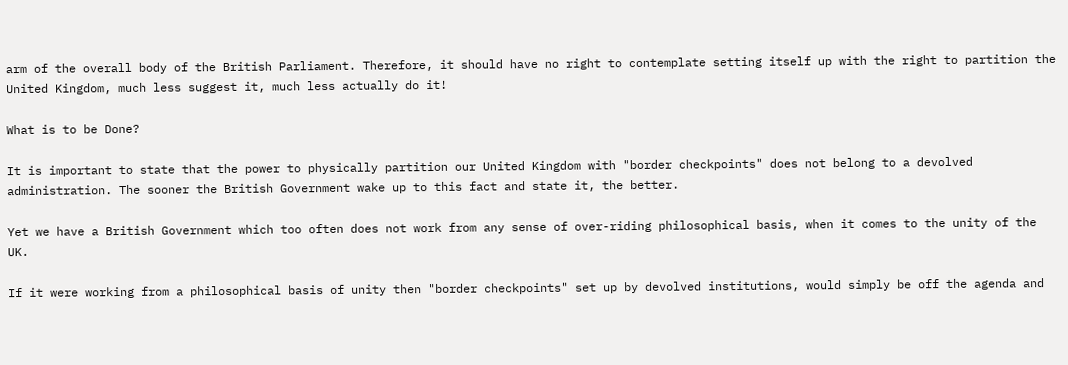arm of the overall body of the British Parliament. Therefore, it should have no right to contemplate setting itself up with the right to partition the United Kingdom, much less suggest it, much less actually do it!

What is to be Done?

It is important to state that the power to physically partition our United Kingdom with "border checkpoints" does not belong to a devolved administration. The sooner the British Government wake up to this fact and state it, the better.

Yet we have a British Government which too often does not work from any sense of over-riding philosophical basis, when it comes to the unity of the UK.

If it were working from a philosophical basis of unity then "border checkpoints" set up by devolved institutions, would simply be off the agenda and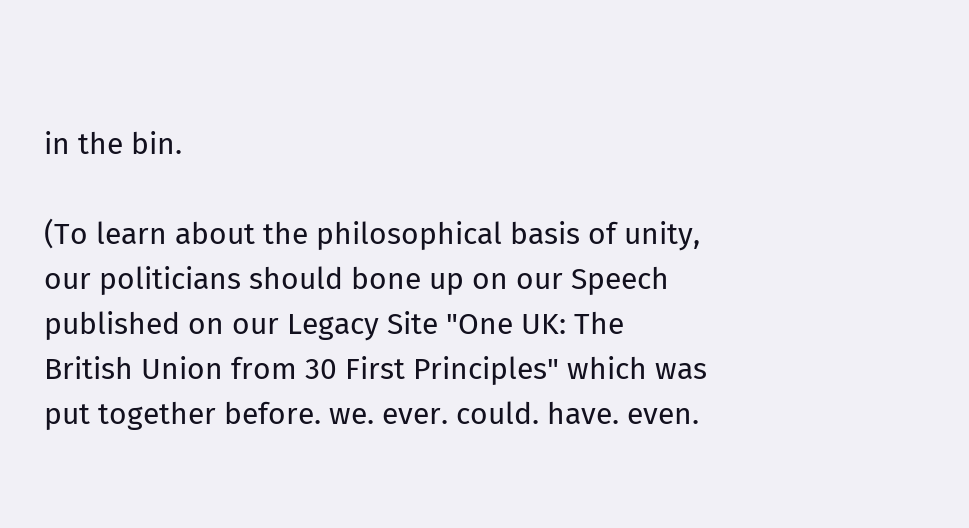in the bin.

(To learn about the philosophical basis of unity, our politicians should bone up on our Speech published on our Legacy Site "One UK: The British Union from 30 First Principles" which was put together before. we. ever. could. have. even.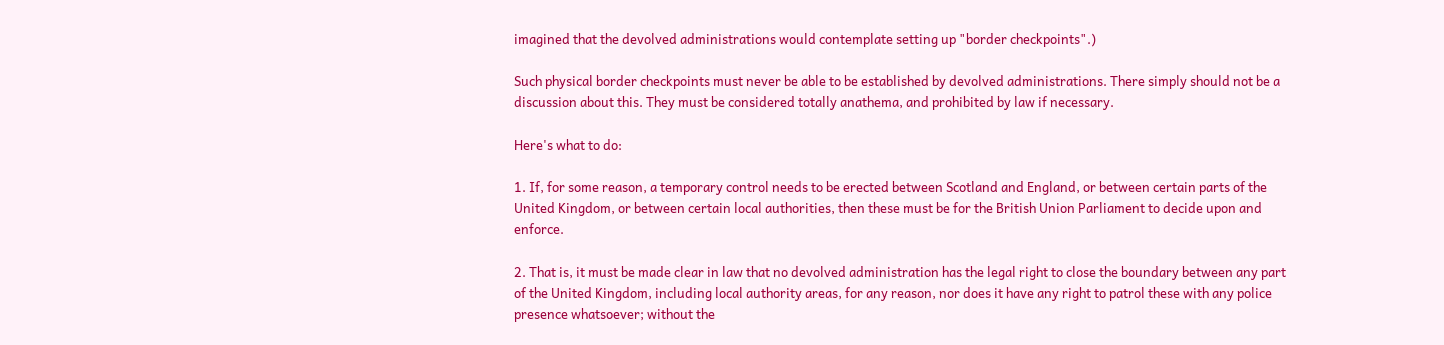imagined that the devolved administrations would contemplate setting up "border checkpoints".)

Such physical border checkpoints must never be able to be established by devolved administrations. There simply should not be a discussion about this. They must be considered totally anathema, and prohibited by law if necessary.

Here's what to do:

1. If, for some reason, a temporary control needs to be erected between Scotland and England, or between certain parts of the United Kingdom, or between certain local authorities, then these must be for the British Union Parliament to decide upon and enforce.

2. That is, it must be made clear in law that no devolved administration has the legal right to close the boundary between any part of the United Kingdom, including local authority areas, for any reason, nor does it have any right to patrol these with any police presence whatsoever; without the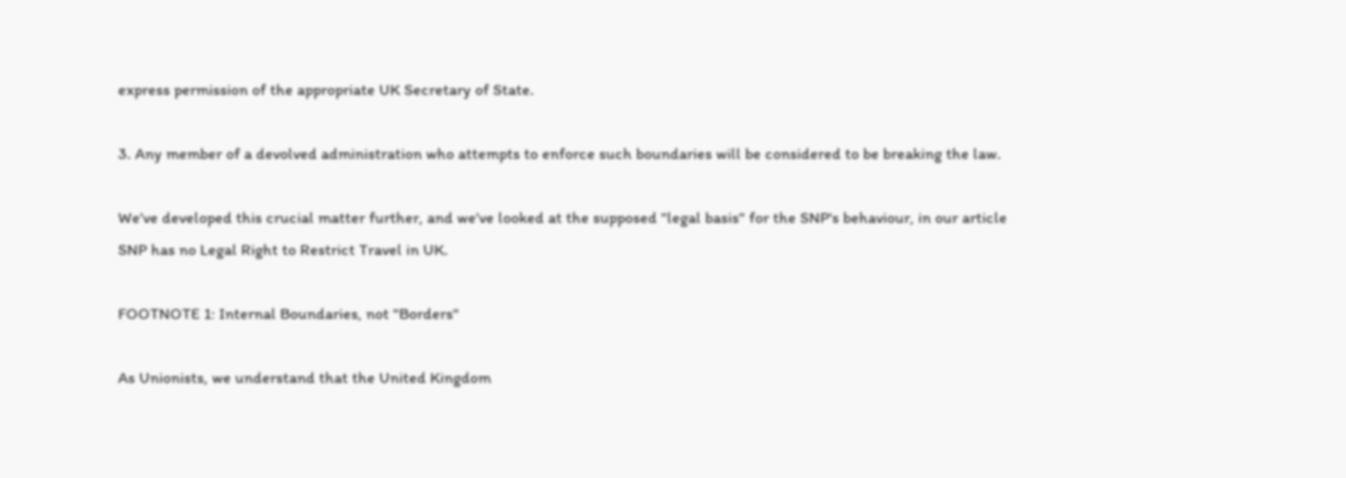express permission of the appropriate UK Secretary of State.

3. Any member of a devolved administration who attempts to enforce such boundaries will be considered to be breaking the law.

We've developed this crucial matter further, and we've looked at the supposed "legal basis" for the SNP's behaviour, in our article SNP has no Legal Right to Restrict Travel in UK.

FOOTNOTE 1: Internal Boundaries, not "Borders"

As Unionists, we understand that the United Kingdom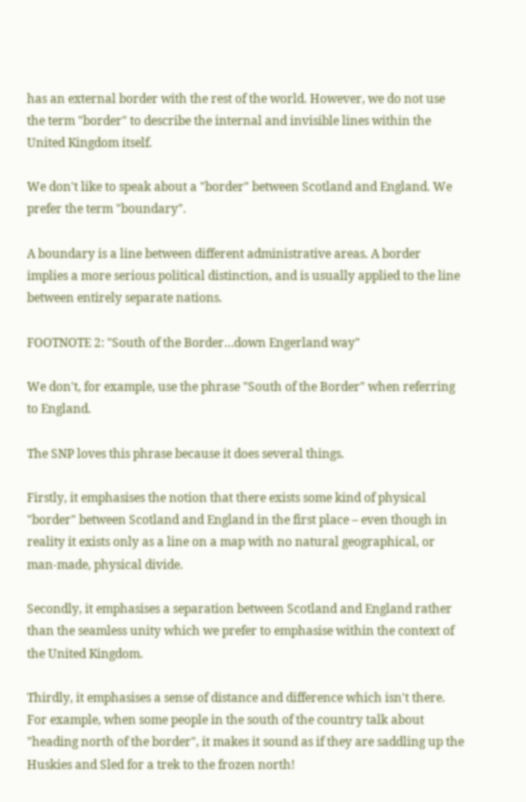has an external border with the rest of the world. However, we do not use the term "border" to describe the internal and invisible lines within the United Kingdom itself.

We don't like to speak about a "border" between Scotland and England. We prefer the term "boundary".

A boundary is a line between different administrative areas. A border implies a more serious political distinction, and is usually applied to the line between entirely separate nations.

FOOTNOTE 2: "South of the Border…down Engerland way"

We don't, for example, use the phrase "South of the Border" when referring to England.

The SNP loves this phrase because it does several things.

Firstly, it emphasises the notion that there exists some kind of physical "border" between Scotland and England in the first place – even though in reality it exists only as a line on a map with no natural geographical, or man-made, physical divide.

Secondly, it emphasises a separation between Scotland and England rather than the seamless unity which we prefer to emphasise within the context of the United Kingdom.

Thirdly, it emphasises a sense of distance and difference which isn't there. For example, when some people in the south of the country talk about "heading north of the border", it makes it sound as if they are saddling up the Huskies and Sled for a trek to the frozen north!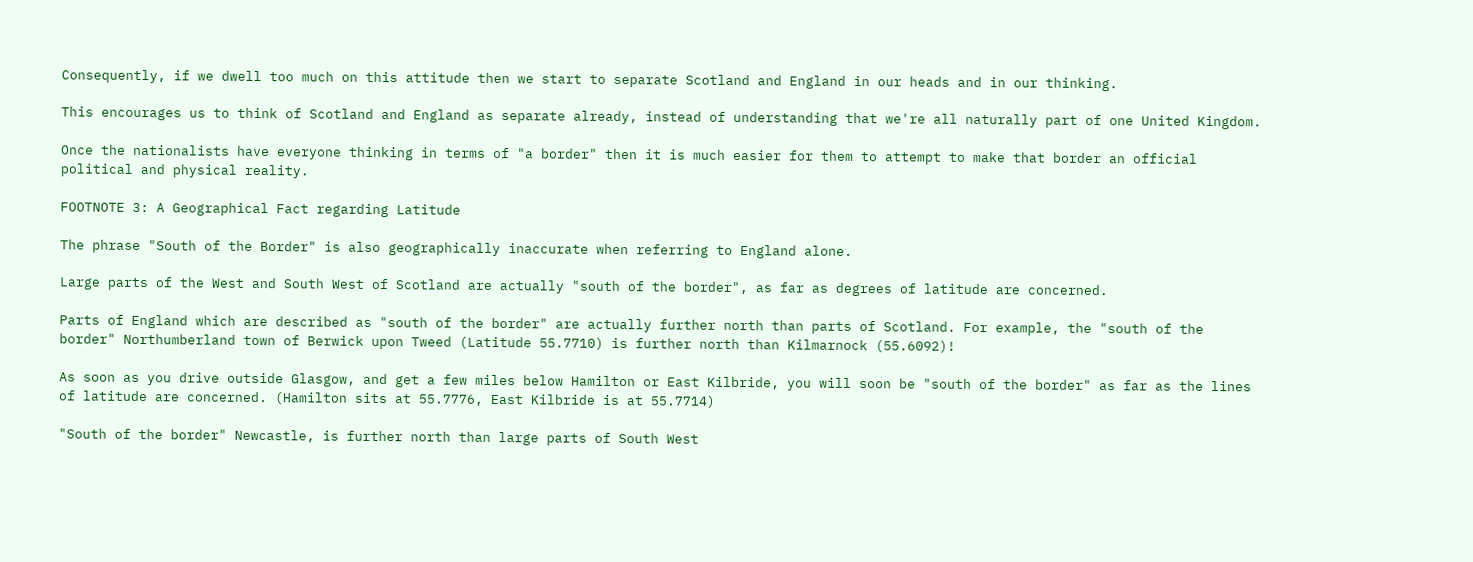Consequently, if we dwell too much on this attitude then we start to separate Scotland and England in our heads and in our thinking.

This encourages us to think of Scotland and England as separate already, instead of understanding that we're all naturally part of one United Kingdom.

Once the nationalists have everyone thinking in terms of "a border" then it is much easier for them to attempt to make that border an official political and physical reality.

FOOTNOTE 3: A Geographical Fact regarding Latitude

The phrase "South of the Border" is also geographically inaccurate when referring to England alone.

Large parts of the West and South West of Scotland are actually "south of the border", as far as degrees of latitude are concerned.

Parts of England which are described as "south of the border" are actually further north than parts of Scotland. For example, the "south of the border" Northumberland town of Berwick upon Tweed (Latitude 55.7710) is further north than Kilmarnock (55.6092)!

As soon as you drive outside Glasgow, and get a few miles below Hamilton or East Kilbride, you will soon be "south of the border" as far as the lines of latitude are concerned. (Hamilton sits at 55.7776, East Kilbride is at 55.7714)

"South of the border" Newcastle, is further north than large parts of South West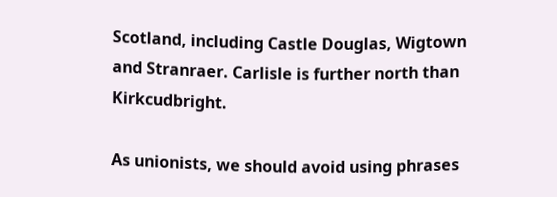Scotland, including Castle Douglas, Wigtown and Stranraer. Carlisle is further north than Kirkcudbright.

As unionists, we should avoid using phrases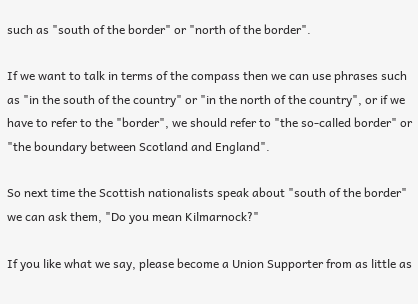such as "south of the border" or "north of the border".

If we want to talk in terms of the compass then we can use phrases such as "in the south of the country" or "in the north of the country", or if we have to refer to the "border", we should refer to "the so-called border" or "the boundary between Scotland and England".

So next time the Scottish nationalists speak about "south of the border" we can ask them, "Do you mean Kilmarnock?"

If you like what we say, please become a Union Supporter from as little as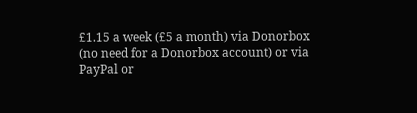£1.15 a week (£5 a month) via Donorbox (no need for a Donorbox account) or via PayPal or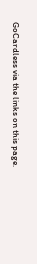GoCardless via the links on this page.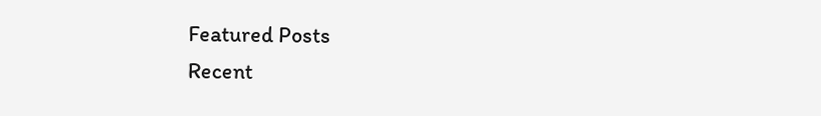Featured Posts
Recent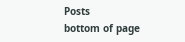Posts
bottom of page